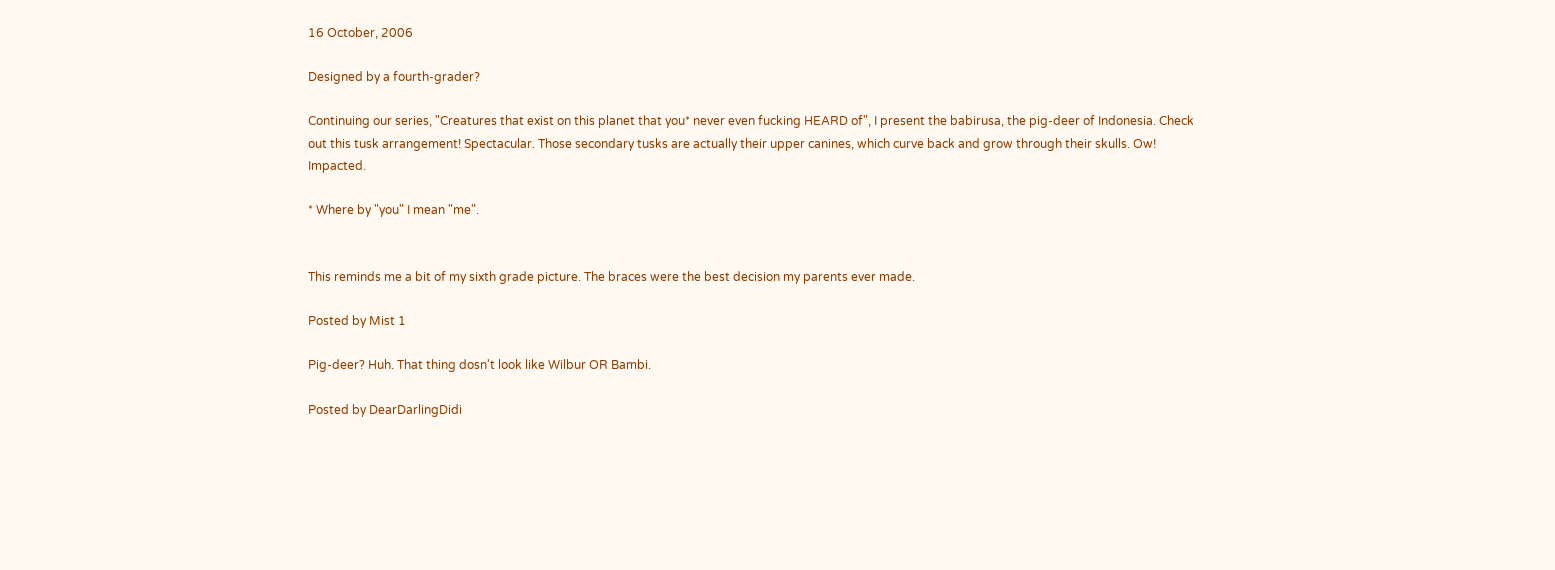16 October, 2006

Designed by a fourth-grader?

Continuing our series, "Creatures that exist on this planet that you* never even fucking HEARD of", I present the babirusa, the pig-deer of Indonesia. Check out this tusk arrangement! Spectacular. Those secondary tusks are actually their upper canines, which curve back and grow through their skulls. Ow! Impacted.

* Where by "you" I mean "me".


This reminds me a bit of my sixth grade picture. The braces were the best decision my parents ever made.

Posted by Mist 1

Pig-deer? Huh. That thing dosn't look like Wilbur OR Bambi.

Posted by DearDarlingDidi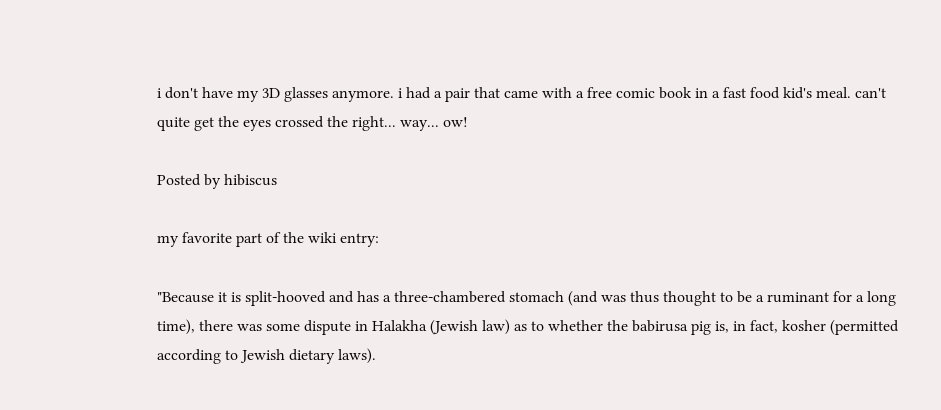i don't have my 3D glasses anymore. i had a pair that came with a free comic book in a fast food kid's meal. can't quite get the eyes crossed the right... way... ow!

Posted by hibiscus

my favorite part of the wiki entry:

"Because it is split-hooved and has a three-chambered stomach (and was thus thought to be a ruminant for a long time), there was some dispute in Halakha (Jewish law) as to whether the babirusa pig is, in fact, kosher (permitted according to Jewish dietary laws).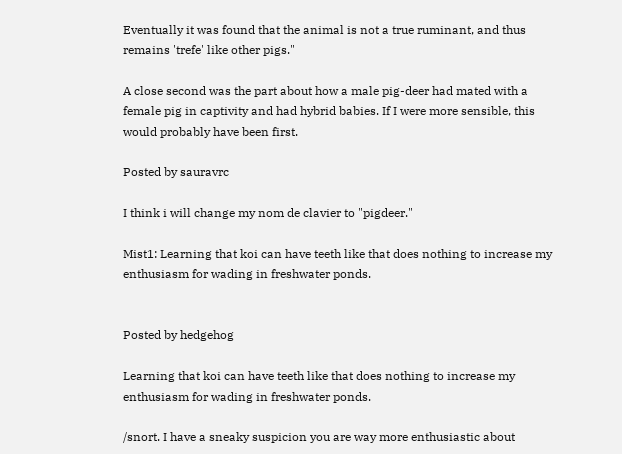Eventually it was found that the animal is not a true ruminant, and thus remains 'trefe' like other pigs."

A close second was the part about how a male pig-deer had mated with a female pig in captivity and had hybrid babies. If I were more sensible, this would probably have been first.

Posted by sauravrc

I think i will change my nom de clavier to "pigdeer."

Mist1: Learning that koi can have teeth like that does nothing to increase my enthusiasm for wading in freshwater ponds.


Posted by hedgehog

Learning that koi can have teeth like that does nothing to increase my enthusiasm for wading in freshwater ponds.

/snort. I have a sneaky suspicion you are way more enthusiastic about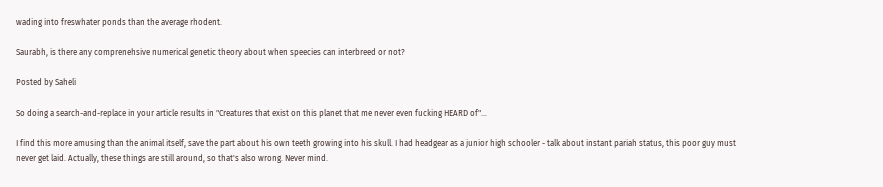wading into freswhater ponds than the average rhodent.

Saurabh, is there any comprenehsive numerical genetic theory about when speecies can interbreed or not?

Posted by Saheli

So doing a search-and-replace in your article results in "Creatures that exist on this planet that me never even fucking HEARD of"...

I find this more amusing than the animal itself, save the part about his own teeth growing into his skull. I had headgear as a junior high schooler - talk about instant pariah status, this poor guy must never get laid. Actually, these things are still around, so that's also wrong. Never mind.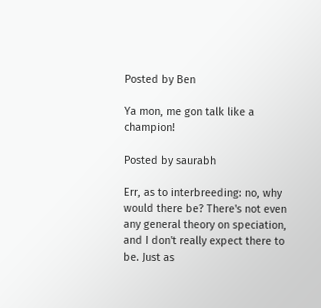Posted by Ben

Ya mon, me gon talk like a champion!

Posted by saurabh

Err, as to interbreeding: no, why would there be? There's not even any general theory on speciation, and I don't really expect there to be. Just as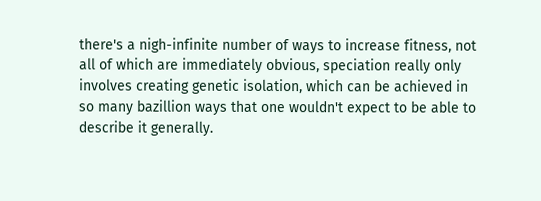there's a nigh-infinite number of ways to increase fitness, not all of which are immediately obvious, speciation really only involves creating genetic isolation, which can be achieved in so many bazillion ways that one wouldn't expect to be able to describe it generally.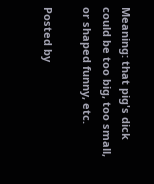Meaning: that pig's dick could be too big, too small, or shaped funny, etc.

Posted by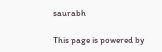saurabh

This page is powered by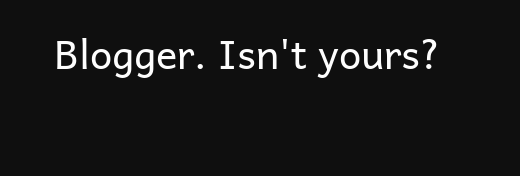Blogger. Isn't yours?